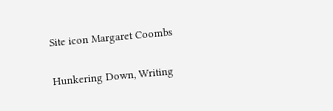Site icon Margaret Coombs

Hunkering Down, Writing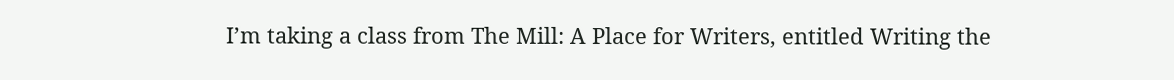I’m taking a class from The Mill: A Place for Writers, entitled Writing the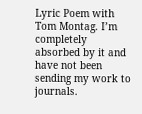Lyric Poem with Tom Montag. I’m completely absorbed by it and have not been sending my work to journals.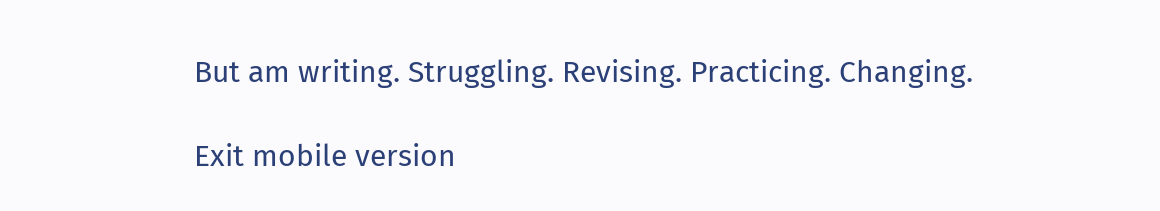But am writing. Struggling. Revising. Practicing. Changing.

Exit mobile version